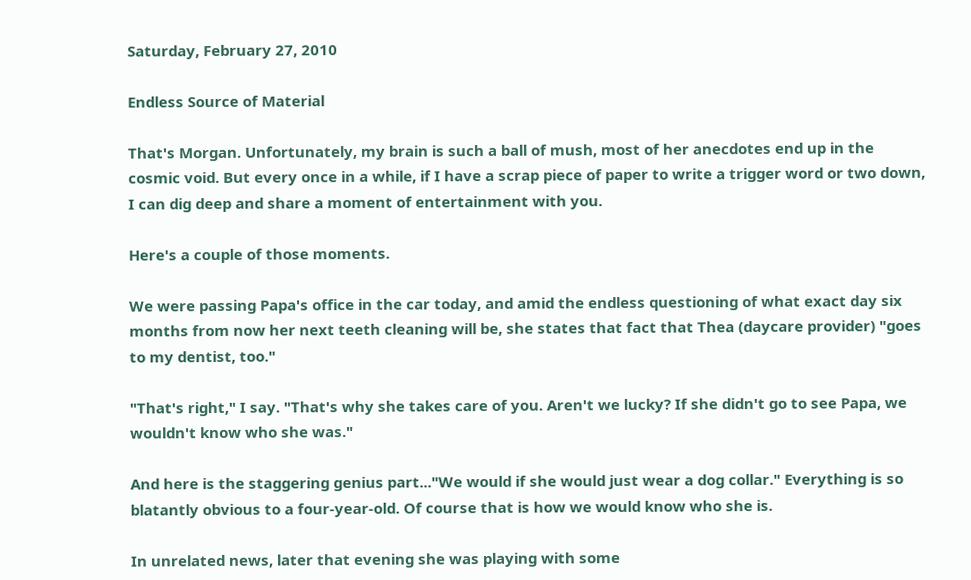Saturday, February 27, 2010

Endless Source of Material

That's Morgan. Unfortunately, my brain is such a ball of mush, most of her anecdotes end up in the cosmic void. But every once in a while, if I have a scrap piece of paper to write a trigger word or two down, I can dig deep and share a moment of entertainment with you.

Here's a couple of those moments.

We were passing Papa's office in the car today, and amid the endless questioning of what exact day six months from now her next teeth cleaning will be, she states that fact that Thea (daycare provider) "goes to my dentist, too."

"That's right," I say. "That's why she takes care of you. Aren't we lucky? If she didn't go to see Papa, we wouldn't know who she was."

And here is the staggering genius part..."We would if she would just wear a dog collar." Everything is so blatantly obvious to a four-year-old. Of course that is how we would know who she is.

In unrelated news, later that evening she was playing with some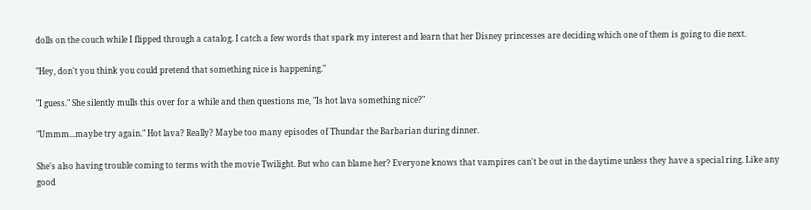dolls on the couch while I flipped through a catalog. I catch a few words that spark my interest and learn that her Disney princesses are deciding which one of them is going to die next.

"Hey, don't you think you could pretend that something nice is happening."

"I guess." She silently mulls this over for a while and then questions me, "Is hot lava something nice?"

"Ummm...maybe try again." Hot lava? Really? Maybe too many episodes of Thundar the Barbarian during dinner.

She's also having trouble coming to terms with the movie Twilight. But who can blame her? Everyone knows that vampires can't be out in the daytime unless they have a special ring. Like any good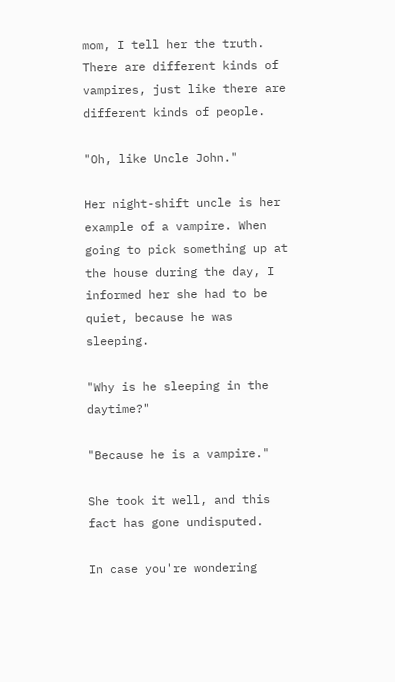mom, I tell her the truth. There are different kinds of vampires, just like there are different kinds of people.

"Oh, like Uncle John."

Her night-shift uncle is her example of a vampire. When going to pick something up at the house during the day, I informed her she had to be quiet, because he was sleeping.

"Why is he sleeping in the daytime?"

"Because he is a vampire."

She took it well, and this fact has gone undisputed.

In case you're wondering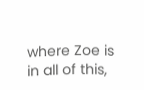where Zoe is in all of this,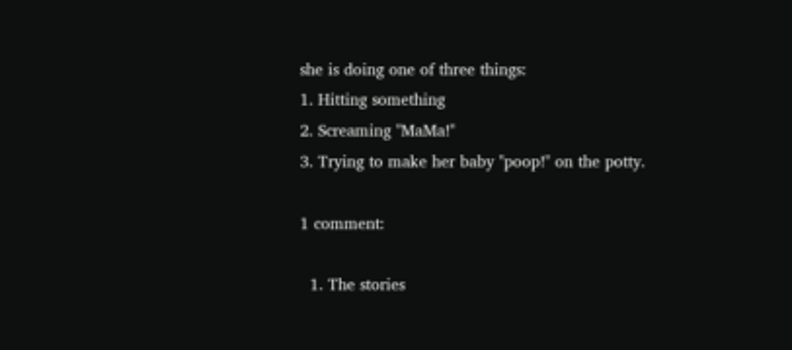she is doing one of three things:
1. Hitting something
2. Screaming "MaMa!"
3. Trying to make her baby "poop!" on the potty.

1 comment:

  1. The stories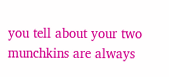you tell about your two munchkins are always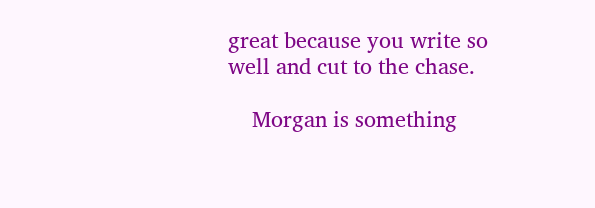great because you write so well and cut to the chase.

    Morgan is something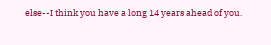else--I think you have a long 14 years ahead of you.